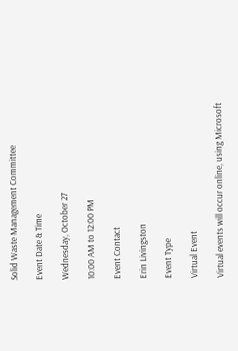Solid Waste Management Committee

Event Date & Time

Wednesday, October 27

10:00 AM to 12:00 PM

Event Contact

Erin Livingston

Event Type

Virtual Event

Virtual events will occur online, using Microsoft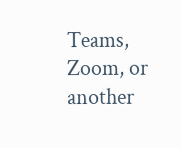Teams, Zoom, or another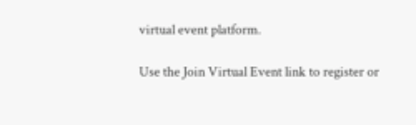virtual event platform.

Use the Join Virtual Event link to register or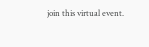join this virtual event.